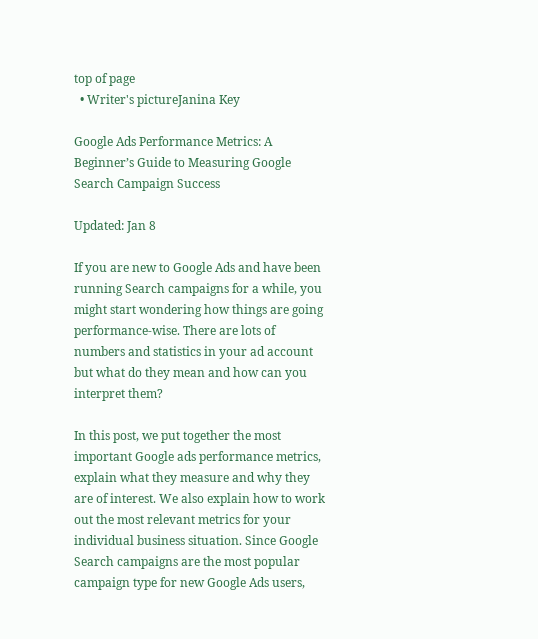top of page
  • Writer's pictureJanina Key

Google Ads Performance Metrics: A Beginner’s Guide to Measuring Google Search Campaign Success

Updated: Jan 8

If you are new to Google Ads and have been running Search campaigns for a while, you might start wondering how things are going performance-wise. There are lots of numbers and statistics in your ad account but what do they mean and how can you interpret them?

In this post, we put together the most important Google ads performance metrics, explain what they measure and why they are of interest. We also explain how to work out the most relevant metrics for your individual business situation. Since Google Search campaigns are the most popular campaign type for new Google Ads users,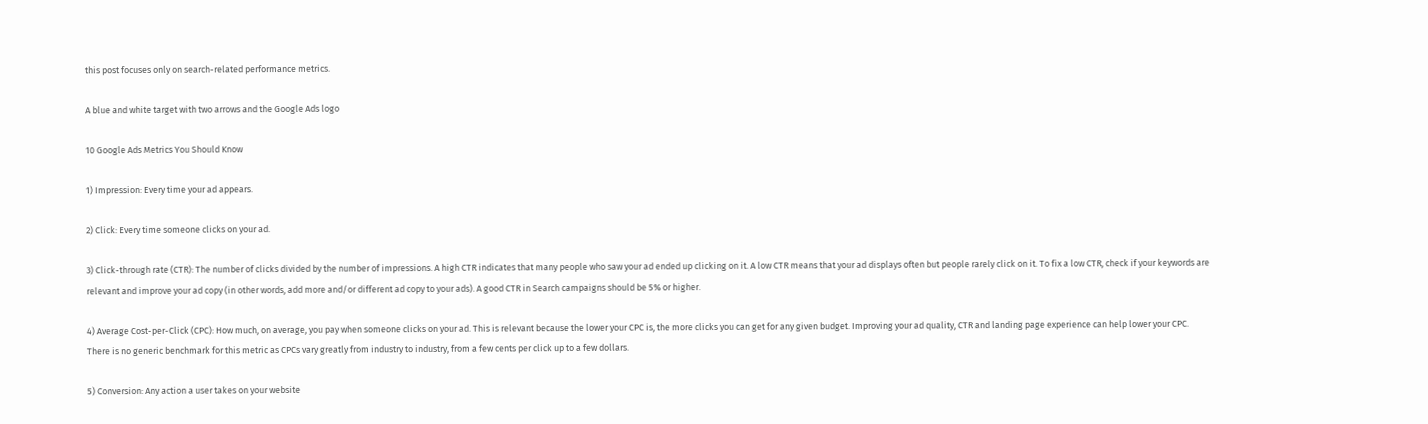this post focuses only on search-related performance metrics.

A blue and white target with two arrows and the Google Ads logo

10 Google Ads Metrics You Should Know

1) Impression: Every time your ad appears.

2) Click: Every time someone clicks on your ad.

3) Click-through rate (CTR): The number of clicks divided by the number of impressions. A high CTR indicates that many people who saw your ad ended up clicking on it. A low CTR means that your ad displays often but people rarely click on it. To fix a low CTR, check if your keywords are relevant and improve your ad copy (in other words, add more and/or different ad copy to your ads). A good CTR in Search campaigns should be 5% or higher.

4) Average Cost-per-Click (CPC): How much, on average, you pay when someone clicks on your ad. This is relevant because the lower your CPC is, the more clicks you can get for any given budget. Improving your ad quality, CTR and landing page experience can help lower your CPC. There is no generic benchmark for this metric as CPCs vary greatly from industry to industry, from a few cents per click up to a few dollars.

5) Conversion: Any action a user takes on your website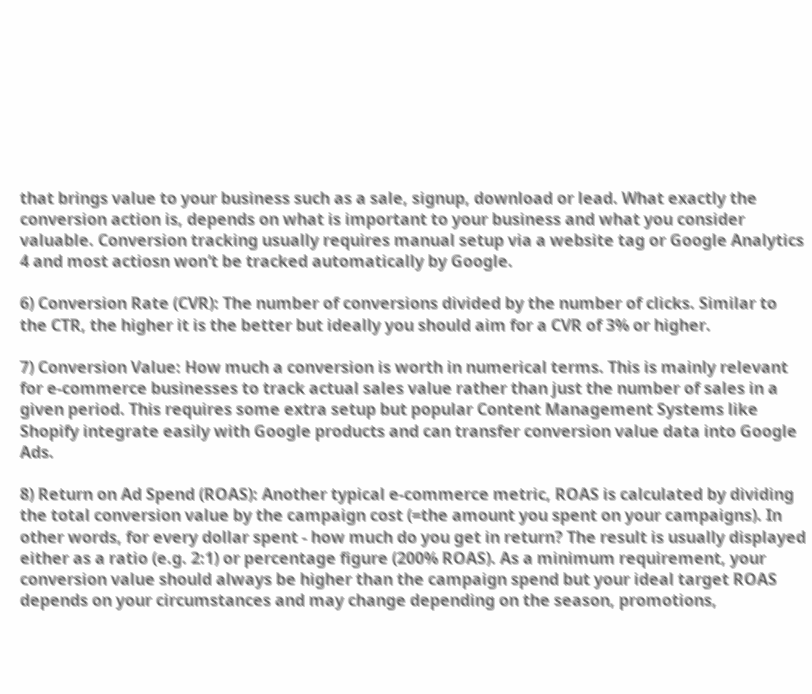that brings value to your business such as a sale, signup, download or lead. What exactly the conversion action is, depends on what is important to your business and what you consider valuable. Conversion tracking usually requires manual setup via a website tag or Google Analytics 4 and most actiosn won’t be tracked automatically by Google.

6) Conversion Rate (CVR): The number of conversions divided by the number of clicks. Similar to the CTR, the higher it is the better but ideally you should aim for a CVR of 3% or higher.

7) Conversion Value: How much a conversion is worth in numerical terms. This is mainly relevant for e-commerce businesses to track actual sales value rather than just the number of sales in a given period. This requires some extra setup but popular Content Management Systems like Shopify integrate easily with Google products and can transfer conversion value data into Google Ads.

8) Return on Ad Spend (ROAS): Another typical e-commerce metric, ROAS is calculated by dividing the total conversion value by the campaign cost (=the amount you spent on your campaigns). In other words, for every dollar spent - how much do you get in return? The result is usually displayed either as a ratio (e.g. 2:1) or percentage figure (200% ROAS). As a minimum requirement, your conversion value should always be higher than the campaign spend but your ideal target ROAS depends on your circumstances and may change depending on the season, promotions,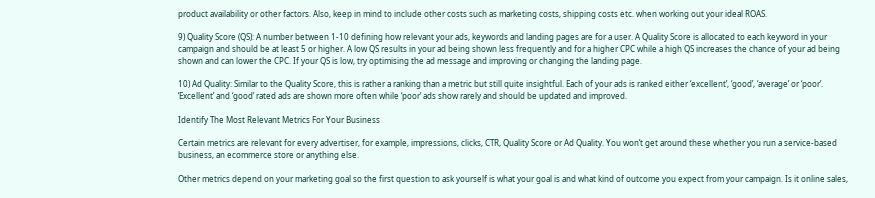product availability or other factors. Also, keep in mind to include other costs such as marketing costs, shipping costs etc. when working out your ideal ROAS.

9) Quality Score (QS): A number between 1-10 defining how relevant your ads, keywords and landing pages are for a user. A Quality Score is allocated to each keyword in your campaign and should be at least 5 or higher. A low QS results in your ad being shown less frequently and for a higher CPC while a high QS increases the chance of your ad being shown and can lower the CPC. If your QS is low, try optimising the ad message and improving or changing the landing page.

10) Ad Quality: Similar to the Quality Score, this is rather a ranking than a metric but still quite insightful. Each of your ads is ranked either ‘excellent’, ‘good’, ‘average’ or ‘poor’. ‘Excellent’ and ‘good’ rated ads are shown more often while ‘poor’ ads show rarely and should be updated and improved.

Identify The Most Relevant Metrics For Your Business

Certain metrics are relevant for every advertiser, for example, impressions, clicks, CTR, Quality Score or Ad Quality. You won’t get around these whether you run a service-based business, an ecommerce store or anything else.

Other metrics depend on your marketing goal so the first question to ask yourself is what your goal is and what kind of outcome you expect from your campaign. Is it online sales,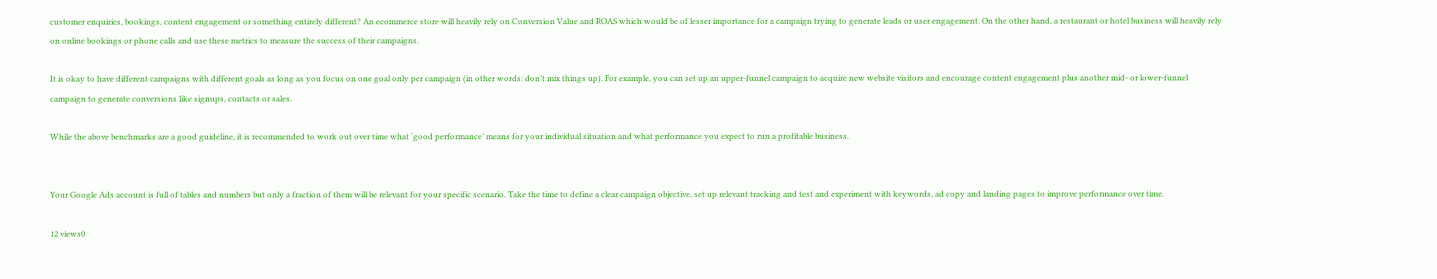customer enquiries, bookings, content engagement or something entirely different? An ecommerce store will heavily rely on Conversion Value and ROAS which would be of lesser importance for a campaign trying to generate leads or user engagement. On the other hand, a restaurant or hotel business will heavily rely on online bookings or phone calls and use these metrics to measure the success of their campaigns.

It is okay to have different campaigns with different goals as long as you focus on one goal only per campaign (in other words: don’t mix things up). For example, you can set up an upper-funnel campaign to acquire new website visitors and encourage content engagement plus another mid- or lower-funnel campaign to generate conversions like signups, contacts or sales.

While the above benchmarks are a good guideline, it is recommended to work out over time what ‘good performance’ means for your individual situation and what performance you expect to run a profitable business.


Your Google Ads account is full of tables and numbers but only a fraction of them will be relevant for your specific scenario. Take the time to define a clear campaign objective, set up relevant tracking and test and experiment with keywords, ad copy and landing pages to improve performance over time.

12 views0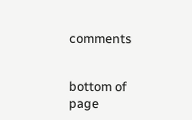comments


bottom of page